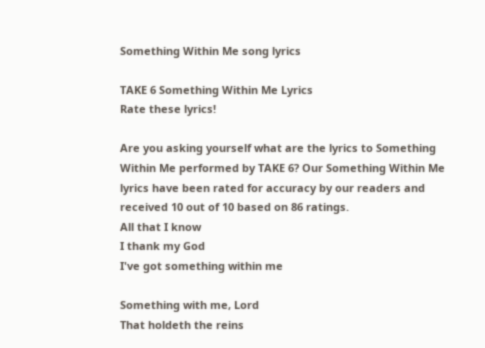Something Within Me song lyrics

TAKE 6 Something Within Me Lyrics
Rate these lyrics!

Are you asking yourself what are the lyrics to Something Within Me performed by TAKE 6? Our Something Within Me lyrics have been rated for accuracy by our readers and received 10 out of 10 based on 86 ratings.
All that I know
I thank my God
I've got something within me

Something with me, Lord
That holdeth the reins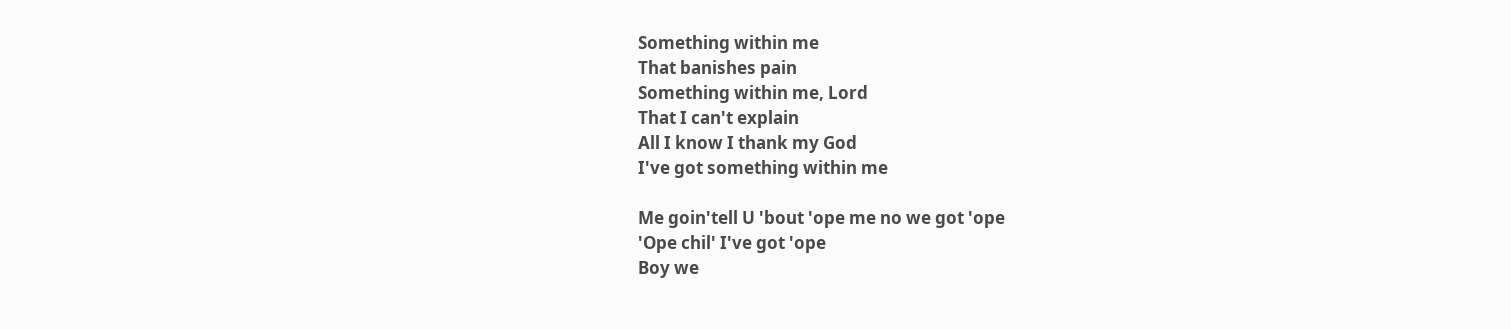Something within me
That banishes pain
Something within me, Lord
That I can't explain
All I know I thank my God
I've got something within me

Me goin'tell U 'bout 'ope me no we got 'ope
'Ope chil' I've got 'ope
Boy we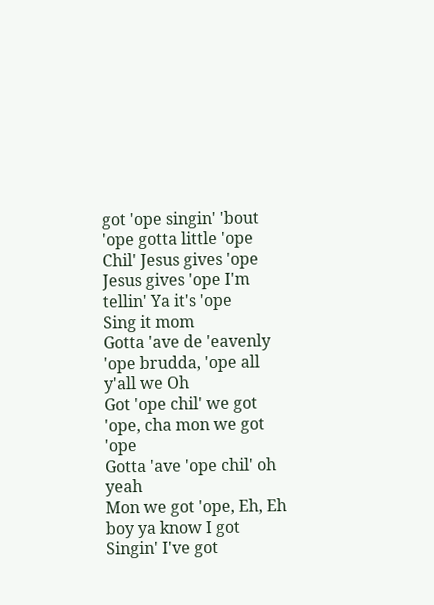got 'ope singin' 'bout 'ope gotta little 'ope
Chil' Jesus gives 'ope
Jesus gives 'ope I'm tellin' Ya it's 'ope
Sing it mom
Gotta 'ave de 'eavenly 'ope brudda, 'ope all y'all we Oh
Got 'ope chil' we got 'ope, cha mon we got 'ope
Gotta 'ave 'ope chil' oh yeah
Mon we got 'ope, Eh, Eh boy ya know I got
Singin' I've got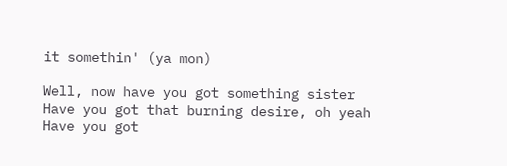it somethin' (ya mon)

Well, now have you got something sister
Have you got that burning desire, oh yeah
Have you got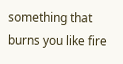something that burns you like fire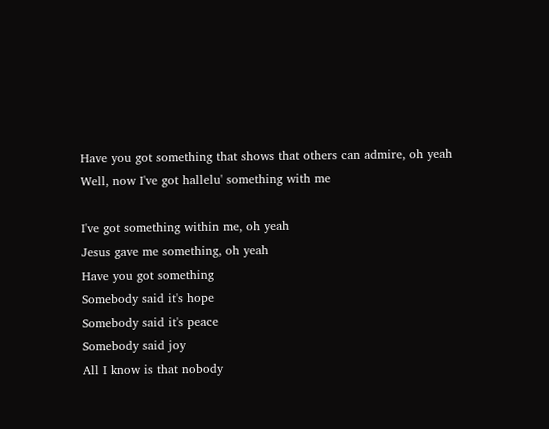Have you got something that shows that others can admire, oh yeah
Well, now I've got hallelu' something with me

I've got something within me, oh yeah
Jesus gave me something, oh yeah
Have you got something
Somebody said it's hope
Somebody said it's peace
Somebody said joy
All I know is that nobody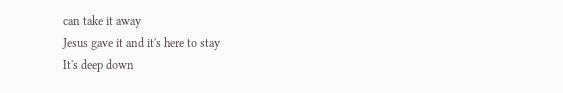can take it away
Jesus gave it and it's here to stay
It's deep down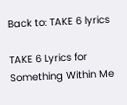Back to: TAKE 6 lyrics

TAKE 6 Lyrics for Something Within Me